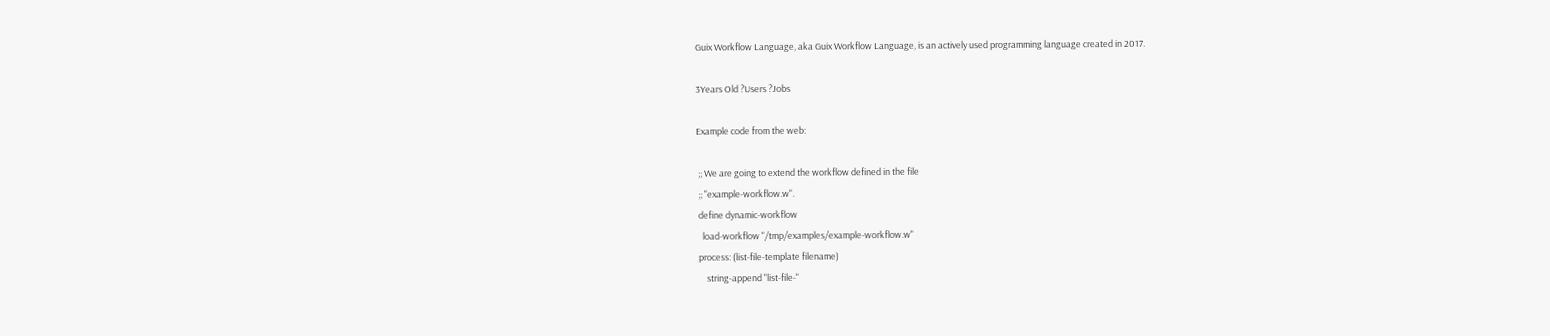Guix Workflow Language, aka Guix Workflow Language, is an actively used programming language created in 2017.

3Years Old ?Users ?Jobs

Example code from the web:

 ;; We are going to extend the workflow defined in the file
 ;; "example-workflow.w".
 define dynamic-workflow
   load-workflow "/tmp/examples/example-workflow.w"
 process: (list-file-template filename)
     string-append "list-file-"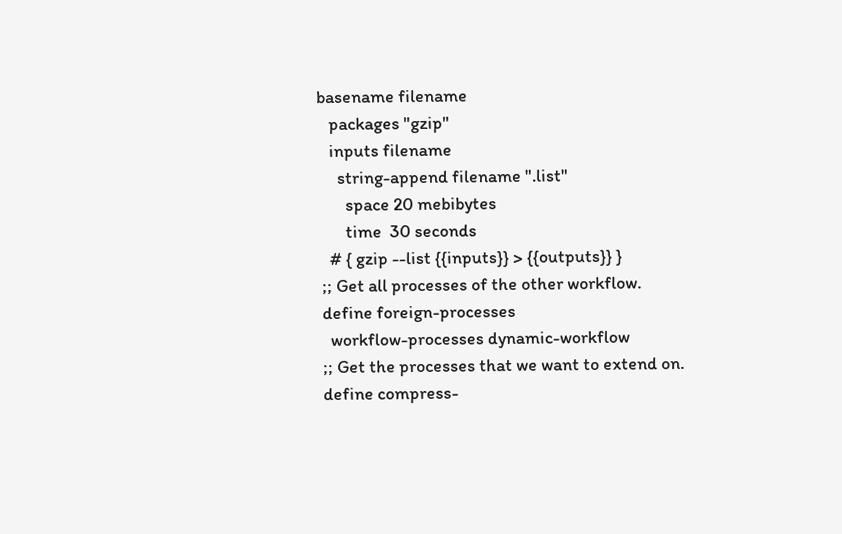basename filename
   packages "gzip"
   inputs filename
     string-append filename ".list"
       space 20 mebibytes
       time  30 seconds
   # { gzip --list {{inputs}} > {{outputs}} }
 ;; Get all processes of the other workflow.
 define foreign-processes
   workflow-processes dynamic-workflow
 ;; Get the processes that we want to extend on.
 define compress-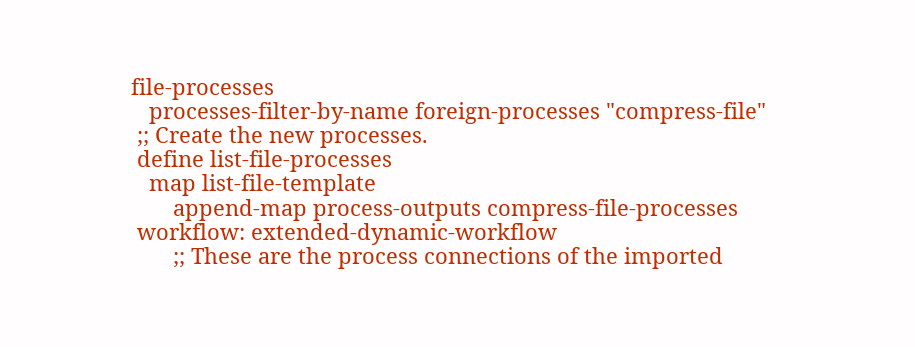file-processes
   processes-filter-by-name foreign-processes "compress-file"
 ;; Create the new processes.
 define list-file-processes
   map list-file-template
       append-map process-outputs compress-file-processes
 workflow: extended-dynamic-workflow
       ;; These are the process connections of the imported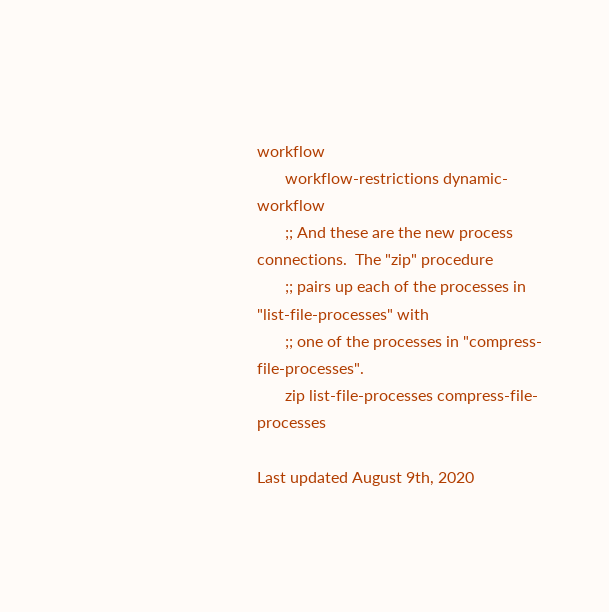workflow
       workflow-restrictions dynamic-workflow
       ;; And these are the new process connections.  The "zip" procedure
       ;; pairs up each of the processes in "list-file-processes" with
       ;; one of the processes in "compress-file-processes".
       zip list-file-processes compress-file-processes

Last updated August 9th, 2020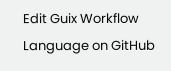Edit Guix Workflow Language on GitHub